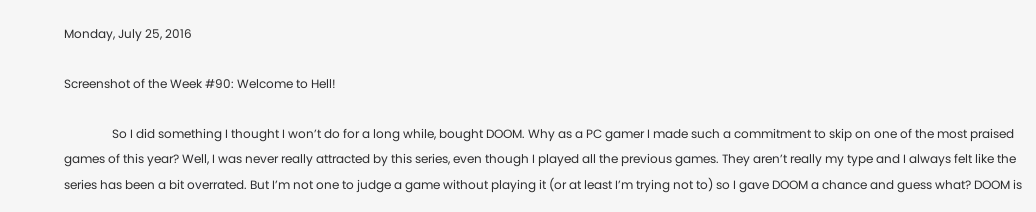Monday, July 25, 2016

Screenshot of the Week #90: Welcome to Hell!

                So I did something I thought I won’t do for a long while, bought DOOM. Why as a PC gamer I made such a commitment to skip on one of the most praised games of this year? Well, I was never really attracted by this series, even though I played all the previous games. They aren’t really my type and I always felt like the series has been a bit overrated. But I’m not one to judge a game without playing it (or at least I’m trying not to) so I gave DOOM a chance and guess what? DOOM is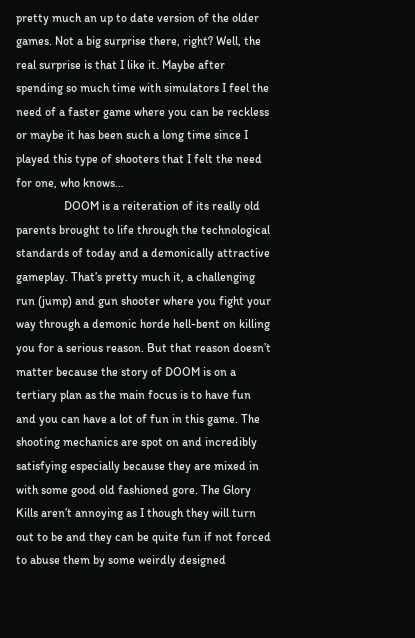pretty much an up to date version of the older games. Not a big surprise there, right? Well, the real surprise is that I like it. Maybe after spending so much time with simulators I feel the need of a faster game where you can be reckless or maybe it has been such a long time since I played this type of shooters that I felt the need for one, who knows…
                DOOM is a reiteration of its really old parents brought to life through the technological standards of today and a demonically attractive gameplay. That’s pretty much it, a challenging run (jump) and gun shooter where you fight your way through a demonic horde hell-bent on killing you for a serious reason. But that reason doesn’t matter because the story of DOOM is on a tertiary plan as the main focus is to have fun and you can have a lot of fun in this game. The shooting mechanics are spot on and incredibly satisfying especially because they are mixed in with some good old fashioned gore. The Glory Kills aren’t annoying as I though they will turn out to be and they can be quite fun if not forced to abuse them by some weirdly designed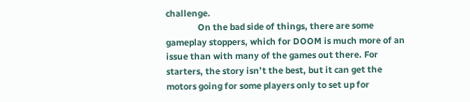challenge.
                On the bad side of things, there are some gameplay stoppers, which for DOOM is much more of an issue than with many of the games out there. For starters, the story isn’t the best, but it can get the motors going for some players only to set up for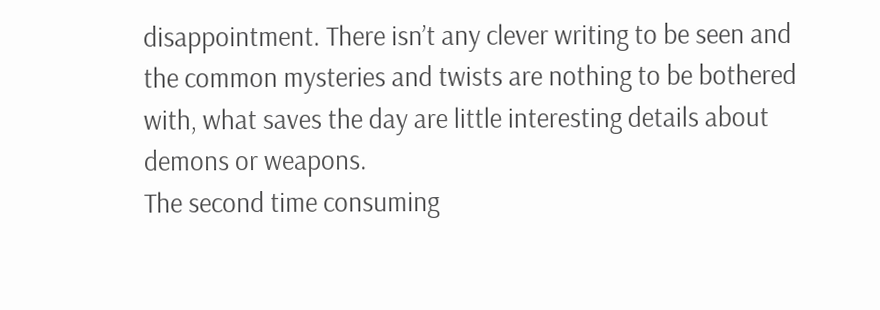disappointment. There isn’t any clever writing to be seen and the common mysteries and twists are nothing to be bothered with, what saves the day are little interesting details about demons or weapons.
The second time consuming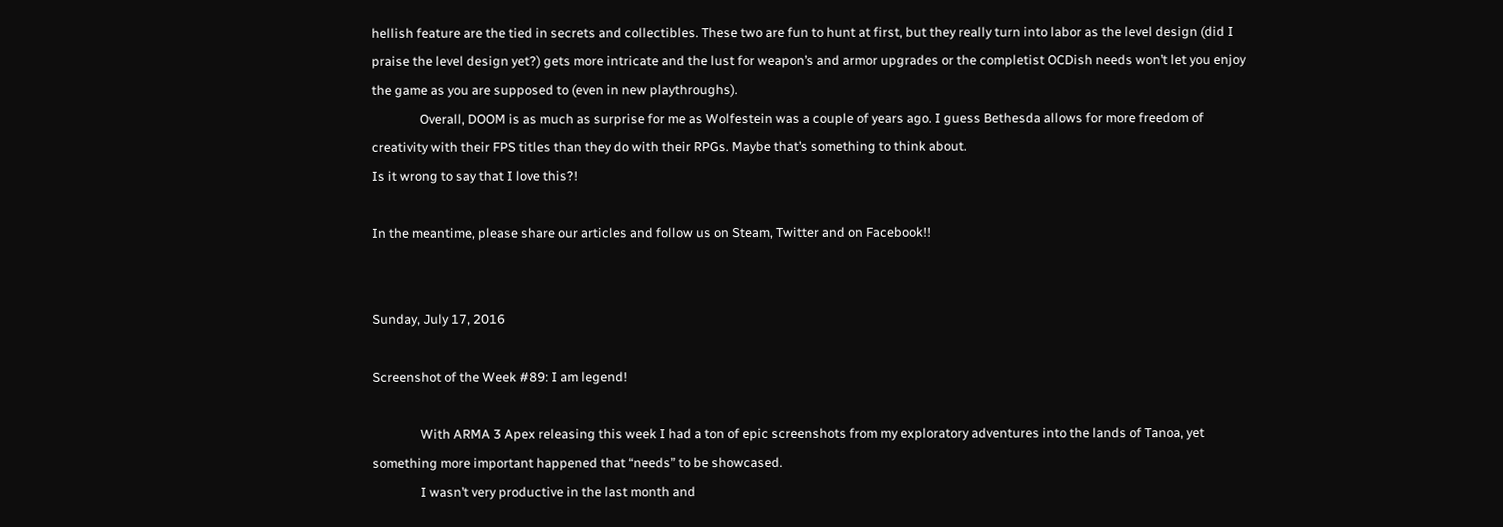hellish feature are the tied in secrets and collectibles. These two are fun to hunt at first, but they really turn into labor as the level design (did I praise the level design yet?) gets more intricate and the lust for weapon’s and armor upgrades or the completist OCDish needs won’t let you enjoy the game as you are supposed to (even in new playthroughs).
                Overall, DOOM is as much as surprise for me as Wolfestein was a couple of years ago. I guess Bethesda allows for more freedom of creativity with their FPS titles than they do with their RPGs. Maybe that’s something to think about.
Is it wrong to say that I love this?!

In the meantime, please share our articles and follow us on Steam, Twitter and on Facebook!!


Sunday, July 17, 2016

Screenshot of the Week #89: I am legend!

                With ARMA 3 Apex releasing this week I had a ton of epic screenshots from my exploratory adventures into the lands of Tanoa, yet something more important happened that “needs” to be showcased.
                I wasn’t very productive in the last month and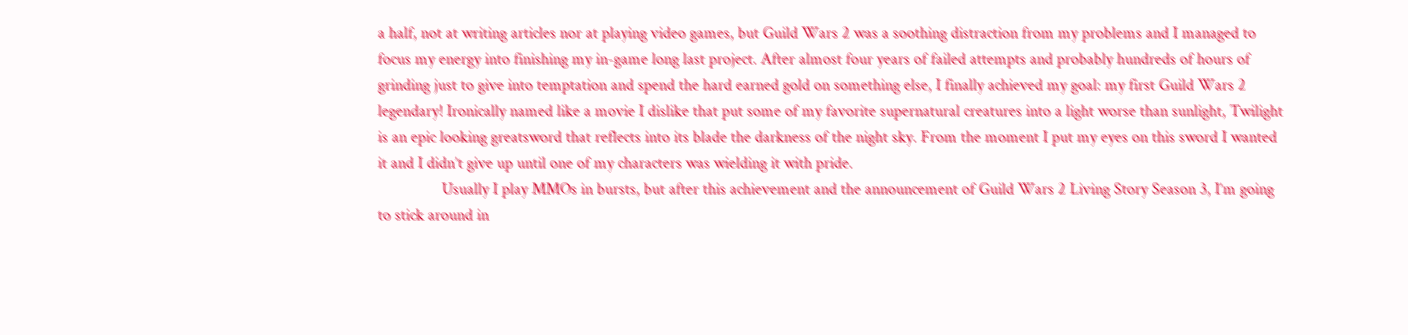a half, not at writing articles nor at playing video games, but Guild Wars 2 was a soothing distraction from my problems and I managed to focus my energy into finishing my in-game long last project. After almost four years of failed attempts and probably hundreds of hours of grinding just to give into temptation and spend the hard earned gold on something else, I finally achieved my goal: my first Guild Wars 2 legendary! Ironically named like a movie I dislike that put some of my favorite supernatural creatures into a light worse than sunlight, Twilight is an epic looking greatsword that reflects into its blade the darkness of the night sky. From the moment I put my eyes on this sword I wanted it and I didn’t give up until one of my characters was wielding it with pride.
                Usually I play MMOs in bursts, but after this achievement and the announcement of Guild Wars 2 Living Story Season 3, I’m going to stick around in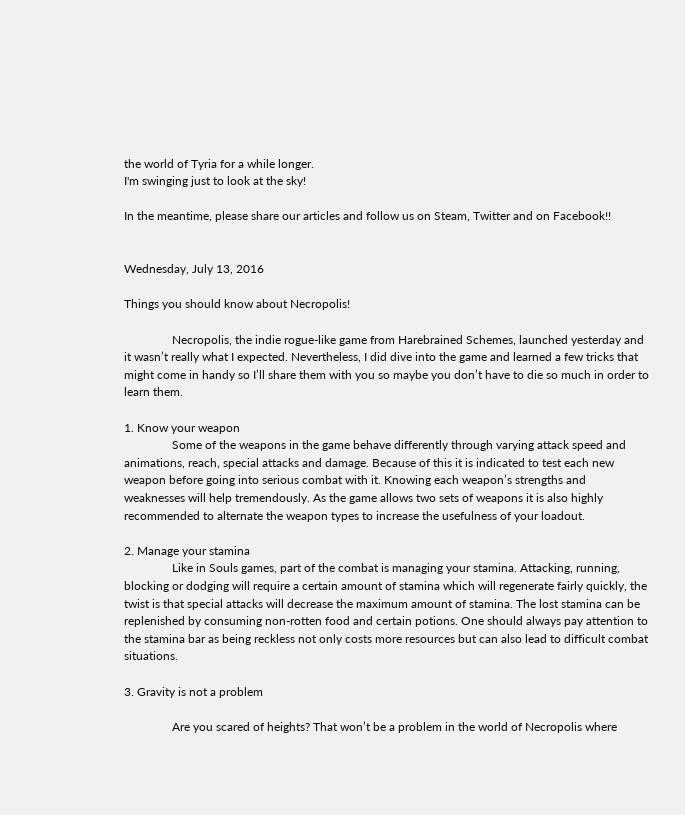the world of Tyria for a while longer.
I'm swinging just to look at the sky!

In the meantime, please share our articles and follow us on Steam, Twitter and on Facebook!!


Wednesday, July 13, 2016

Things you should know about Necropolis!

                Necropolis, the indie rogue-like game from Harebrained Schemes, launched yesterday and it wasn’t really what I expected. Nevertheless, I did dive into the game and learned a few tricks that might come in handy so I’ll share them with you so maybe you don’t have to die so much in order to learn them.

1. Know your weapon
                Some of the weapons in the game behave differently through varying attack speed and animations, reach, special attacks and damage. Because of this it is indicated to test each new weapon before going into serious combat with it. Knowing each weapon’s strengths and weaknesses will help tremendously. As the game allows two sets of weapons it is also highly recommended to alternate the weapon types to increase the usefulness of your loadout.

2. Manage your stamina
                Like in Souls games, part of the combat is managing your stamina. Attacking, running, blocking or dodging will require a certain amount of stamina which will regenerate fairly quickly, the twist is that special attacks will decrease the maximum amount of stamina. The lost stamina can be replenished by consuming non-rotten food and certain potions. One should always pay attention to the stamina bar as being reckless not only costs more resources but can also lead to difficult combat situations.

3. Gravity is not a problem

                Are you scared of heights? That won’t be a problem in the world of Necropolis where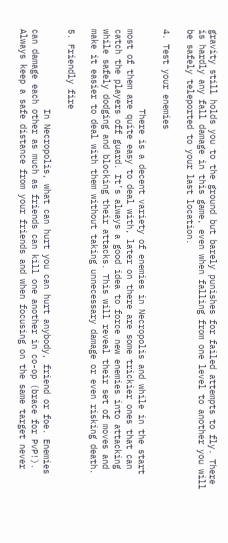gravity still holds you to the ground but barely punishes for failed attempts to fly. There is hardly any fall damage in this game, even when falling from one level to another you will be safely teleported to your last location.

4. Test your enemies

                There is a decent variety of enemies in Necropolis and while in the start most of them are quite easy to deal with, later on there are some trickier ones that can catch the players off guard. It’s always a good idea to force new enemies into attacking while safely dodging and blocking their attacks. This will reveal their set of moves and make it easier to deal with them without taking unnecessary damage or even risking death.

5. Friendly fire

                In Necropolis, what can hurt you can hurt anybody, friend or foe. Enemies can damage each other as much as friends can kill one another in co-op (brace for PvP!). Always keep a safe distance from your friends and when focusing on the same target never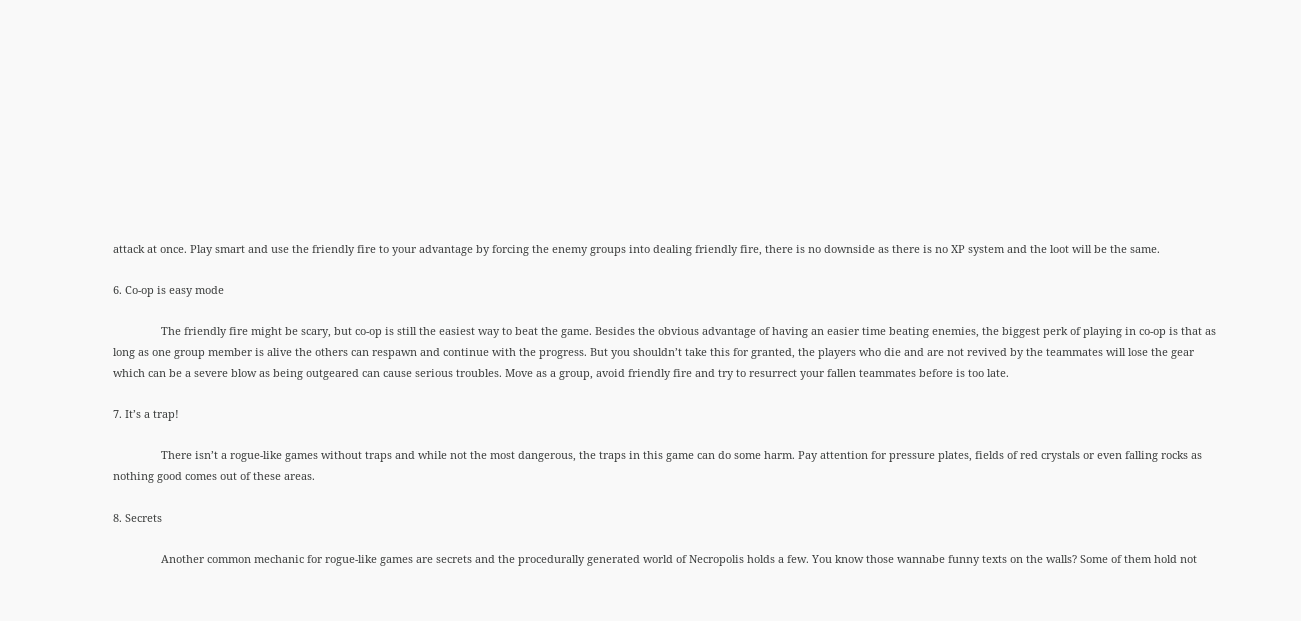attack at once. Play smart and use the friendly fire to your advantage by forcing the enemy groups into dealing friendly fire, there is no downside as there is no XP system and the loot will be the same.

6. Co-op is easy mode

                The friendly fire might be scary, but co-op is still the easiest way to beat the game. Besides the obvious advantage of having an easier time beating enemies, the biggest perk of playing in co-op is that as long as one group member is alive the others can respawn and continue with the progress. But you shouldn’t take this for granted, the players who die and are not revived by the teammates will lose the gear which can be a severe blow as being outgeared can cause serious troubles. Move as a group, avoid friendly fire and try to resurrect your fallen teammates before is too late.

7. It’s a trap!

                There isn’t a rogue-like games without traps and while not the most dangerous, the traps in this game can do some harm. Pay attention for pressure plates, fields of red crystals or even falling rocks as nothing good comes out of these areas.

8. Secrets

                Another common mechanic for rogue-like games are secrets and the procedurally generated world of Necropolis holds a few. You know those wannabe funny texts on the walls? Some of them hold not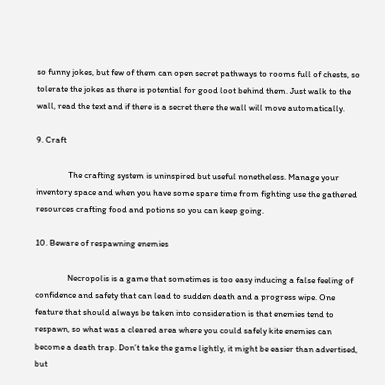so funny jokes, but few of them can open secret pathways to rooms full of chests, so tolerate the jokes as there is potential for good loot behind them. Just walk to the wall, read the text and if there is a secret there the wall will move automatically.

9. Craft

                The crafting system is uninspired but useful nonetheless. Manage your inventory space and when you have some spare time from fighting use the gathered resources crafting food and potions so you can keep going.

10. Beware of respawning enemies

                Necropolis is a game that sometimes is too easy inducing a false feeling of confidence and safety that can lead to sudden death and a progress wipe. One feature that should always be taken into consideration is that enemies tend to respawn, so what was a cleared area where you could safely kite enemies can become a death trap. Don’t take the game lightly, it might be easier than advertised, but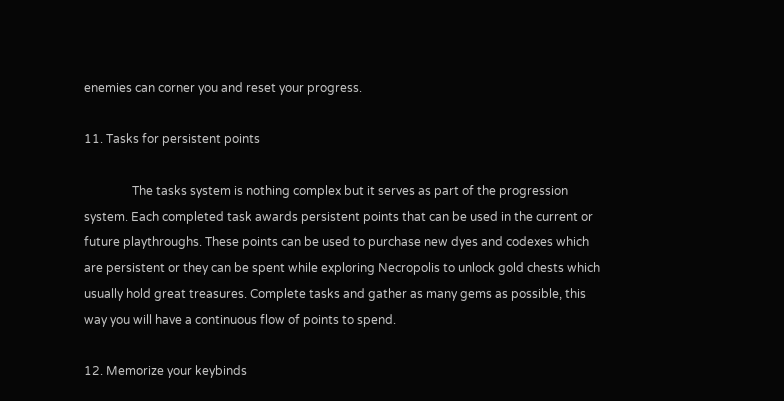enemies can corner you and reset your progress.

11. Tasks for persistent points

                The tasks system is nothing complex but it serves as part of the progression system. Each completed task awards persistent points that can be used in the current or future playthroughs. These points can be used to purchase new dyes and codexes which are persistent or they can be spent while exploring Necropolis to unlock gold chests which usually hold great treasures. Complete tasks and gather as many gems as possible, this way you will have a continuous flow of points to spend.

12. Memorize your keybinds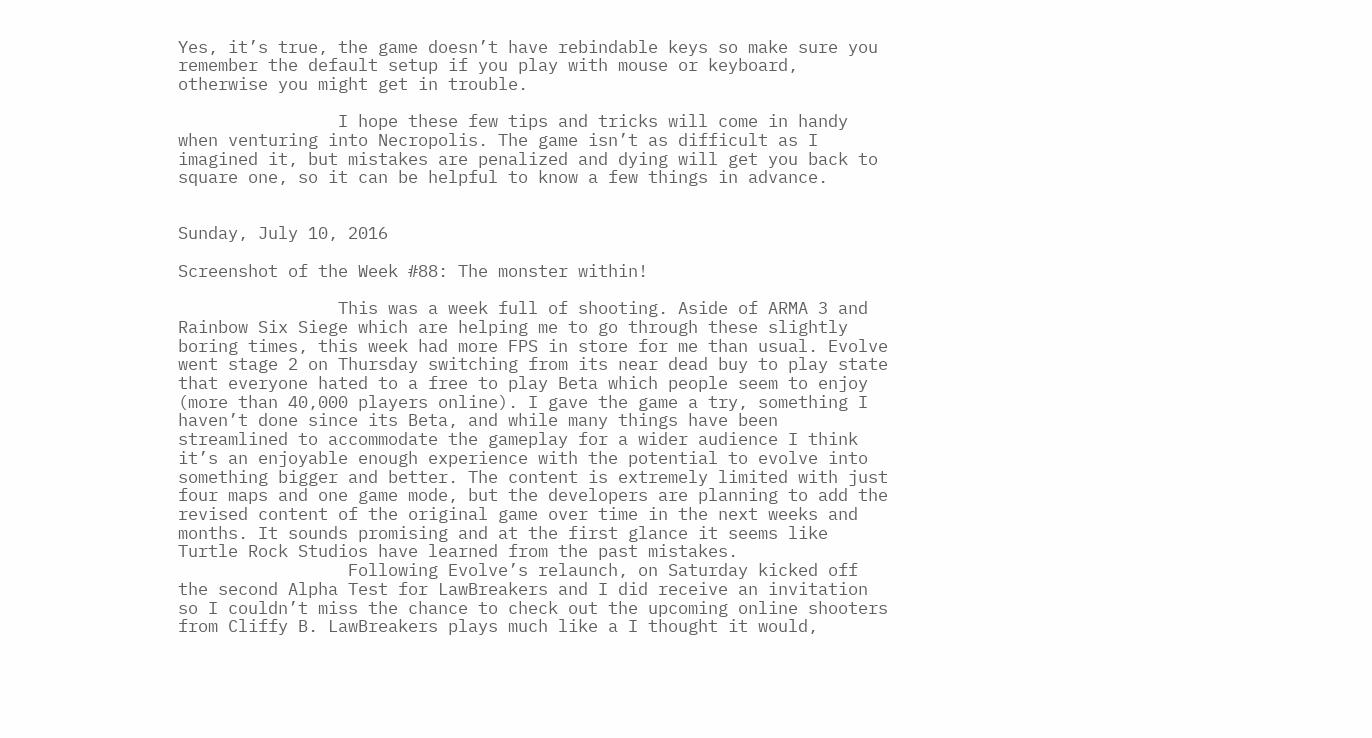Yes, it’s true, the game doesn’t have rebindable keys so make sure you remember the default setup if you play with mouse or keyboard, otherwise you might get in trouble.

                I hope these few tips and tricks will come in handy when venturing into Necropolis. The game isn’t as difficult as I imagined it, but mistakes are penalized and dying will get you back to square one, so it can be helpful to know a few things in advance.


Sunday, July 10, 2016

Screenshot of the Week #88: The monster within!

                This was a week full of shooting. Aside of ARMA 3 and Rainbow Six Siege which are helping me to go through these slightly boring times, this week had more FPS in store for me than usual. Evolve went stage 2 on Thursday switching from its near dead buy to play state that everyone hated to a free to play Beta which people seem to enjoy (more than 40,000 players online). I gave the game a try, something I haven’t done since its Beta, and while many things have been streamlined to accommodate the gameplay for a wider audience I think it’s an enjoyable enough experience with the potential to evolve into something bigger and better. The content is extremely limited with just four maps and one game mode, but the developers are planning to add the revised content of the original game over time in the next weeks and months. It sounds promising and at the first glance it seems like Turtle Rock Studios have learned from the past mistakes.
                 Following Evolve’s relaunch, on Saturday kicked off the second Alpha Test for LawBreakers and I did receive an invitation so I couldn’t miss the chance to check out the upcoming online shooters from Cliffy B. LawBreakers plays much like a I thought it would,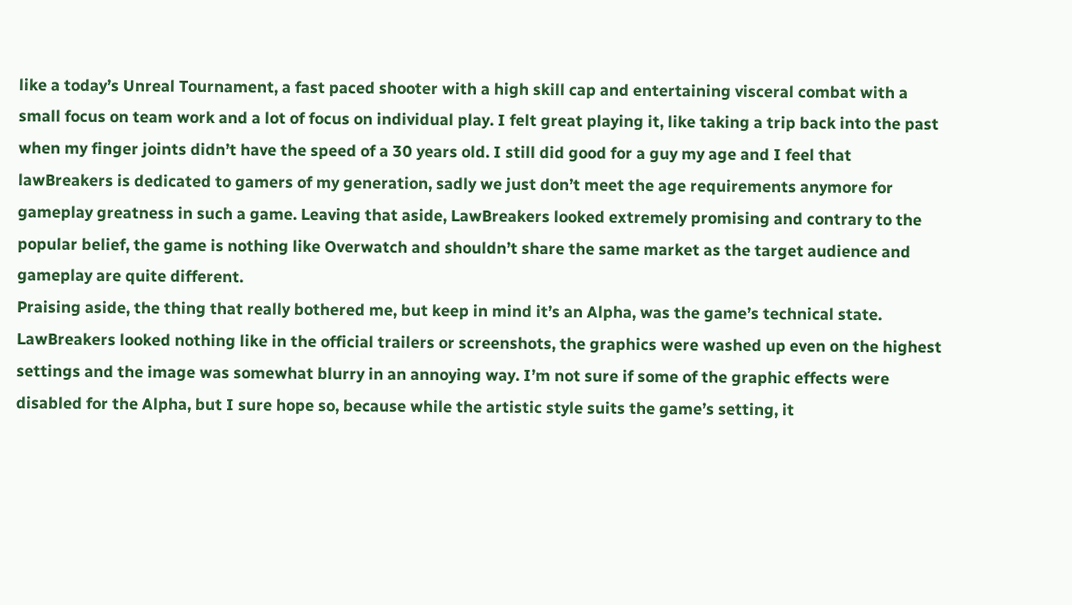like a today’s Unreal Tournament, a fast paced shooter with a high skill cap and entertaining visceral combat with a small focus on team work and a lot of focus on individual play. I felt great playing it, like taking a trip back into the past when my finger joints didn’t have the speed of a 30 years old. I still did good for a guy my age and I feel that lawBreakers is dedicated to gamers of my generation, sadly we just don’t meet the age requirements anymore for gameplay greatness in such a game. Leaving that aside, LawBreakers looked extremely promising and contrary to the popular belief, the game is nothing like Overwatch and shouldn’t share the same market as the target audience and gameplay are quite different.
Praising aside, the thing that really bothered me, but keep in mind it’s an Alpha, was the game’s technical state. LawBreakers looked nothing like in the official trailers or screenshots, the graphics were washed up even on the highest settings and the image was somewhat blurry in an annoying way. I’m not sure if some of the graphic effects were disabled for the Alpha, but I sure hope so, because while the artistic style suits the game’s setting, it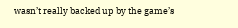wasn’t really backed up by the game’s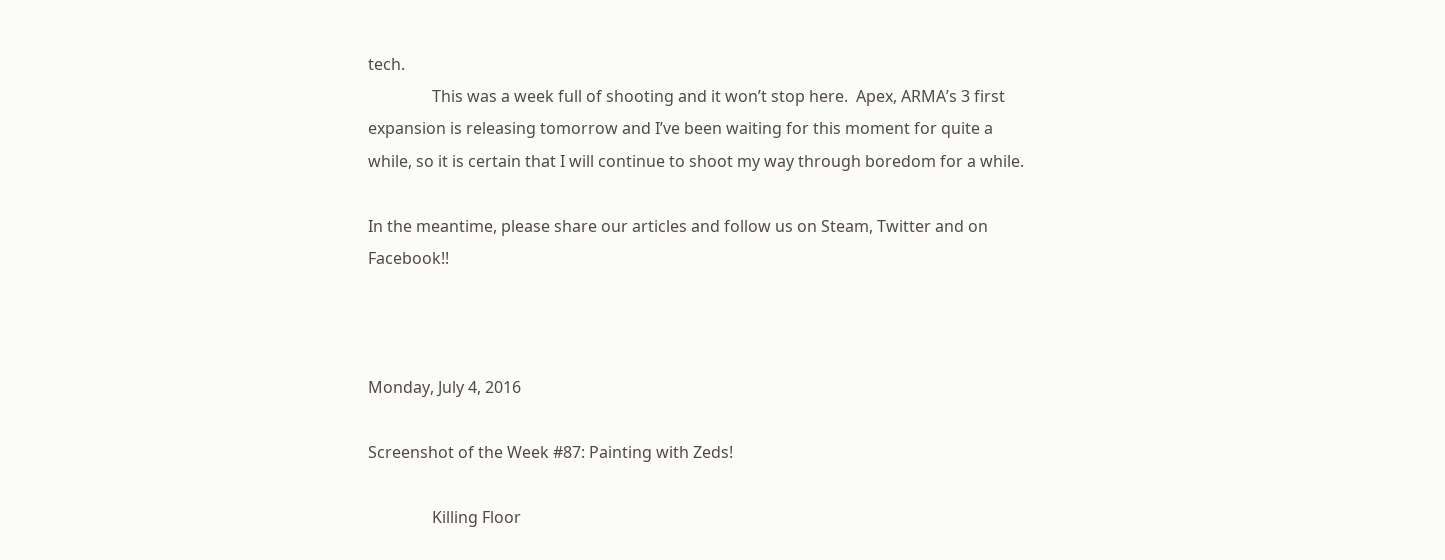tech.
                This was a week full of shooting and it won’t stop here.  Apex, ARMA’s 3 first expansion is releasing tomorrow and I’ve been waiting for this moment for quite a while, so it is certain that I will continue to shoot my way through boredom for a while.

In the meantime, please share our articles and follow us on Steam, Twitter and on Facebook!!



Monday, July 4, 2016

Screenshot of the Week #87: Painting with Zeds!

                Killing Floor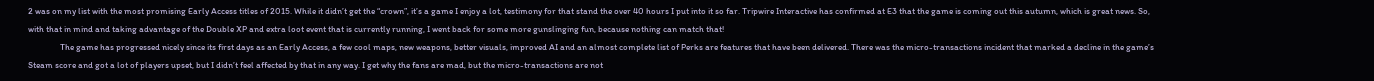2 was on my list with the most promising Early Access titles of 2015. While it didn’t get the “crown”, it’s a game I enjoy a lot, testimony for that stand the over 40 hours I put into it so far. Tripwire Interactive has confirmed at E3 that the game is coming out this autumn, which is great news. So, with that in mind and taking advantage of the Double XP and extra loot event that is currently running, I went back for some more gunslinging fun, because nothing can match that!
                The game has progressed nicely since its first days as an Early Access, a few cool maps, new weapons, better visuals, improved AI and an almost complete list of Perks are features that have been delivered. There was the micro-transactions incident that marked a decline in the game’s Steam score and got a lot of players upset, but I didn’t feel affected by that in any way. I get why the fans are mad, but the micro-transactions are not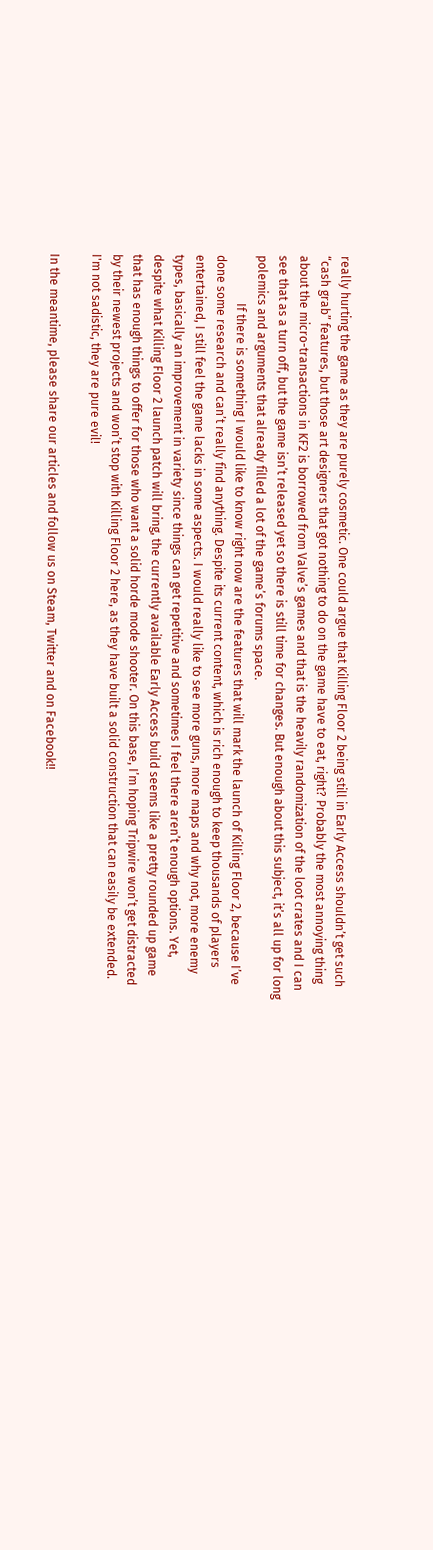really hurting the game as they are purely cosmetic. One could argue that Killing Floor 2 being still in Early Access shouldn’t get such “cash grab” features, but those art designers that got nothing to do on the game have to eat, right? Probably the most annoying thing about the micro-transactions in KF2 is borrowed from Valve’s games and that is the heavily randomization of the loot crates and I can see that as a turn off, but the game isn’t released yet so there is still time for changes. But enough about this subject, it’s all up for long polemics and arguments that already filled a lot of the game’s forums space.
                If there is something I would like to know right now are the features that will mark the launch of Killing Floor 2, because I’ve done some research and can’t really find anything. Despite its current content, which is rich enough to keep thousands of players entertained, I still feel the game lacks in some aspects. I would really like to see more guns, more maps and why not, more enemy types, basically an improvement in variety since things can get repetitive and sometimes I feel there aren’t enough options. Yet, despite what Killing Floor 2 launch patch will bring, the currently available Early Access build seems like a pretty rounded up game that has enough things to offer for those who want a solid horde mode shooter. On this base, I’m hoping Tripwire won’t get distracted by their newest projects and won’t stop with Killing Floor 2 here, as they have built a solid construction that can easily be extended.
I'm not sadistic, they are pure evil!

In the meantime, please share our articles and follow us on Steam, Twitter and on Facebook!!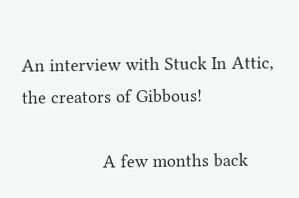An interview with Stuck In Attic, the creators of Gibbous!

                A few months back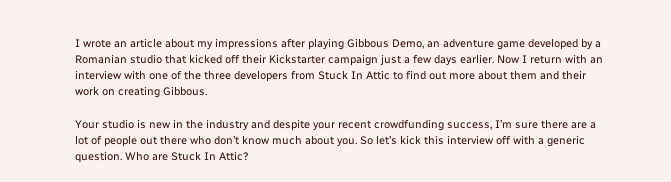I wrote an article about my impressions after playing Gibbous Demo, an adventure game developed by a Romanian studio that kicked off their Kickstarter campaign just a few days earlier. Now I return with an interview with one of the three developers from Stuck In Attic to find out more about them and their work on creating Gibbous.

Your studio is new in the industry and despite your recent crowdfunding success, I’m sure there are a lot of people out there who don’t know much about you. So let’s kick this interview off with a generic question. Who are Stuck In Attic?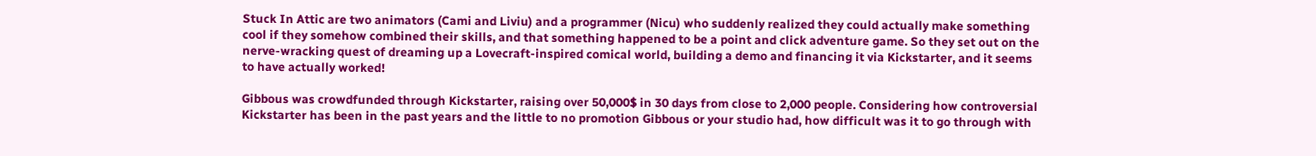Stuck In Attic are two animators (Cami and Liviu) and a programmer (Nicu) who suddenly realized they could actually make something cool if they somehow combined their skills, and that something happened to be a point and click adventure game. So they set out on the nerve-wracking quest of dreaming up a Lovecraft-inspired comical world, building a demo and financing it via Kickstarter, and it seems to have actually worked!

Gibbous was crowdfunded through Kickstarter, raising over 50,000$ in 30 days from close to 2,000 people. Considering how controversial Kickstarter has been in the past years and the little to no promotion Gibbous or your studio had, how difficult was it to go through with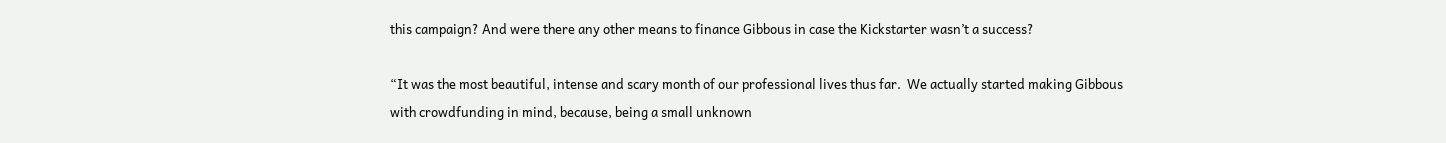this campaign? And were there any other means to finance Gibbous in case the Kickstarter wasn’t a success?

“It was the most beautiful, intense and scary month of our professional lives thus far.  We actually started making Gibbous with crowdfunding in mind, because, being a small unknown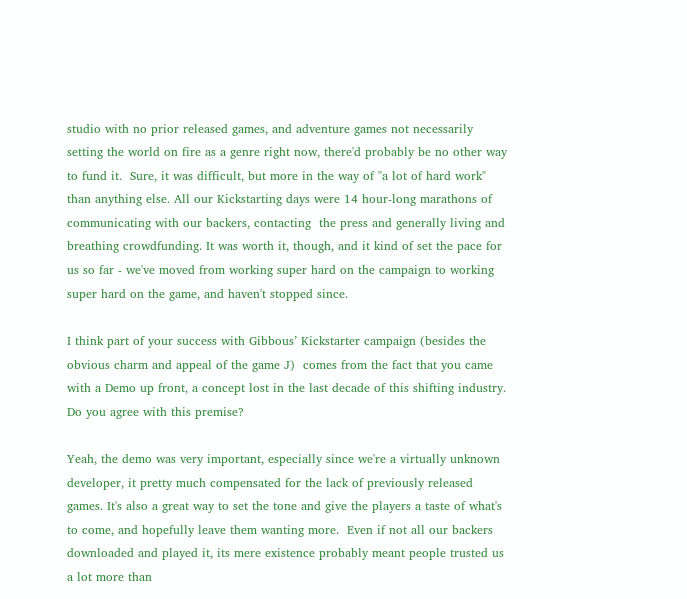studio with no prior released games, and adventure games not necessarily setting the world on fire as a genre right now, there'd probably be no other way to fund it.  Sure, it was difficult, but more in the way of "a lot of hard work" than anything else. All our Kickstarting days were 14 hour-long marathons of communicating with our backers, contacting  the press and generally living and breathing crowdfunding. It was worth it, though, and it kind of set the pace for us so far - we've moved from working super hard on the campaign to working super hard on the game, and haven't stopped since.

I think part of your success with Gibbous’ Kickstarter campaign (besides the obvious charm and appeal of the game J)  comes from the fact that you came with a Demo up front, a concept lost in the last decade of this shifting industry. Do you agree with this premise?

Yeah, the demo was very important, especially since we're a virtually unknown developer, it pretty much compensated for the lack of previously released games. It's also a great way to set the tone and give the players a taste of what's to come, and hopefully leave them wanting more.  Even if not all our backers downloaded and played it, its mere existence probably meant people trusted us a lot more than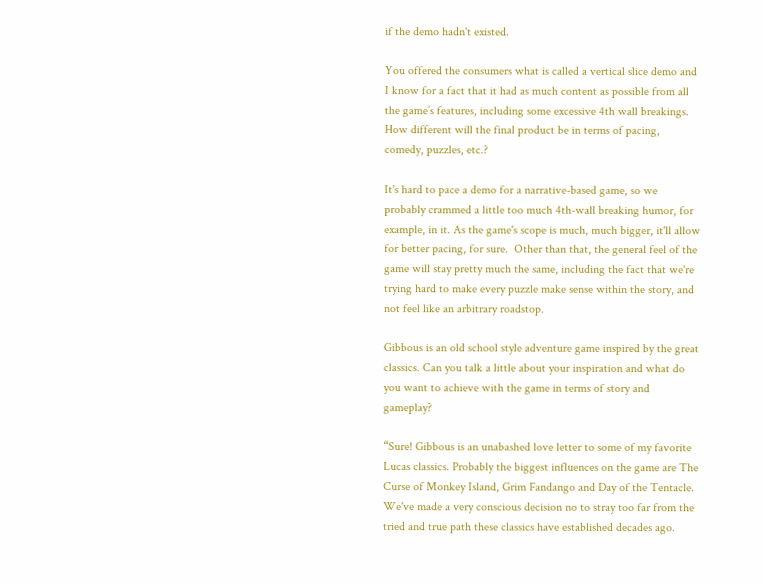if the demo hadn't existed.

You offered the consumers what is called a vertical slice demo and I know for a fact that it had as much content as possible from all the game’s features, including some excessive 4th wall breakings. How different will the final product be in terms of pacing, comedy, puzzles, etc.?

It's hard to pace a demo for a narrative-based game, so we probably crammed a little too much 4th-wall breaking humor, for example, in it. As the game's scope is much, much bigger, it'll allow for better pacing, for sure.  Other than that, the general feel of the game will stay pretty much the same, including the fact that we're trying hard to make every puzzle make sense within the story, and not feel like an arbitrary roadstop.

Gibbous is an old school style adventure game inspired by the great classics. Can you talk a little about your inspiration and what do you want to achieve with the game in terms of story and gameplay?

“Sure! Gibbous is an unabashed love letter to some of my favorite Lucas classics. Probably the biggest influences on the game are The Curse of Monkey Island, Grim Fandango and Day of the Tentacle. We've made a very conscious decision no to stray too far from the tried and true path these classics have established decades ago.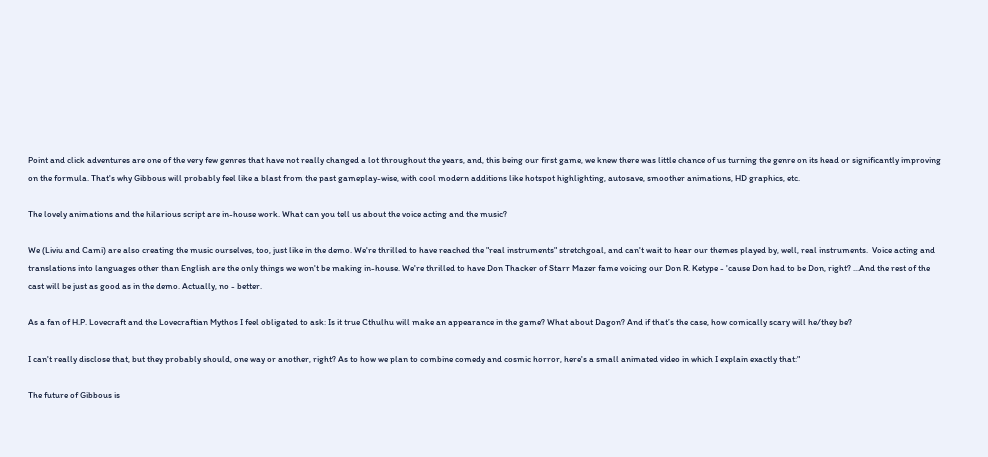Point and click adventures are one of the very few genres that have not really changed a lot throughout the years, and, this being our first game, we knew there was little chance of us turning the genre on its head or significantly improving on the formula. That's why Gibbous will probably feel like a blast from the past gameplay-wise, with cool modern additions like hotspot highlighting, autosave, smoother animations, HD graphics, etc.

The lovely animations and the hilarious script are in-house work. What can you tell us about the voice acting and the music?

We (Liviu and Cami) are also creating the music ourselves, too, just like in the demo. We're thrilled to have reached the "real instruments" stretchgoal, and can't wait to hear our themes played by, well, real instruments.  Voice acting and translations into languages other than English are the only things we won't be making in-house. We're thrilled to have Don Thacker of Starr Mazer fame voicing our Don R. Ketype - 'cause Don had to be Don, right? ...And the rest of the cast will be just as good as in the demo. Actually, no - better.

As a fan of H.P. Lovecraft and the Lovecraftian Mythos I feel obligated to ask: Is it true Cthulhu will make an appearance in the game? What about Dagon? And if that’s the case, how comically scary will he/they be?

I can't really disclose that, but they probably should, one way or another, right? As to how we plan to combine comedy and cosmic horror, here's a small animated video in which I explain exactly that:"

The future of Gibbous is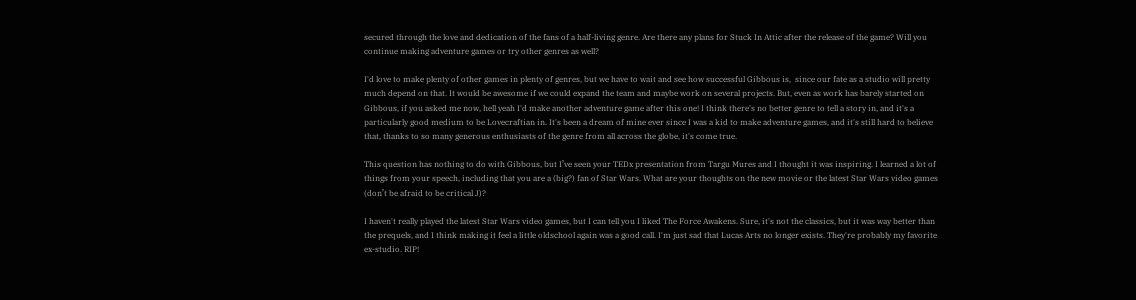secured through the love and dedication of the fans of a half-living genre. Are there any plans for Stuck In Attic after the release of the game? Will you continue making adventure games or try other genres as well?

I'd love to make plenty of other games in plenty of genres, but we have to wait and see how successful Gibbous is,  since our fate as a studio will pretty much depend on that. It would be awesome if we could expand the team and maybe work on several projects. But, even as work has barely started on Gibbous, if you asked me now, hell yeah I'd make another adventure game after this one! I think there's no better genre to tell a story in, and it's a particularly good medium to be Lovecraftian in. It's been a dream of mine ever since I was a kid to make adventure games, and it's still hard to believe that, thanks to so many generous enthusiasts of the genre from all across the globe, it's come true.

This question has nothing to do with Gibbous, but I’ve seen your TEDx presentation from Targu Mures and I thought it was inspiring. I learned a lot of things from your speech, including that you are a (big?) fan of Star Wars. What are your thoughts on the new movie or the latest Star Wars video games (don’t be afraid to be critical J)?

I haven't really played the latest Star Wars video games, but I can tell you I liked The Force Awakens. Sure, it's not the classics, but it was way better than the prequels, and I think making it feel a little oldschool again was a good call. I'm just sad that Lucas Arts no longer exists. They're probably my favorite ex-studio. RIP!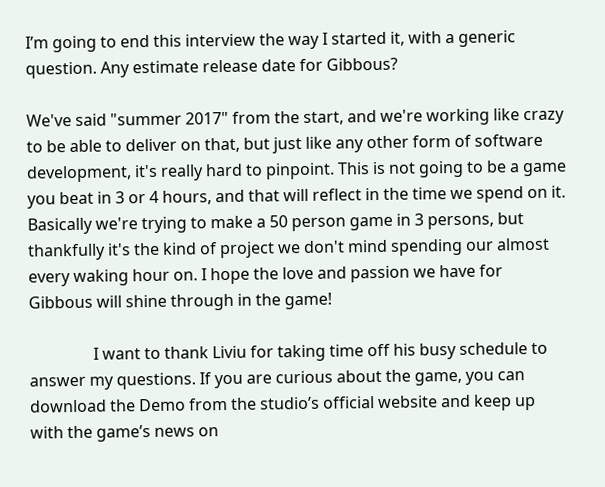I’m going to end this interview the way I started it, with a generic question. Any estimate release date for Gibbous?

We've said "summer 2017" from the start, and we're working like crazy to be able to deliver on that, but just like any other form of software development, it's really hard to pinpoint. This is not going to be a game you beat in 3 or 4 hours, and that will reflect in the time we spend on it. Basically we're trying to make a 50 person game in 3 persons, but thankfully it's the kind of project we don't mind spending our almost every waking hour on. I hope the love and passion we have for Gibbous will shine through in the game!

                I want to thank Liviu for taking time off his busy schedule to answer my questions. If you are curious about the game, you can download the Demo from the studio’s official website and keep up with the game’s news on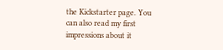the Kickstarter page. You can also read my first impressions about it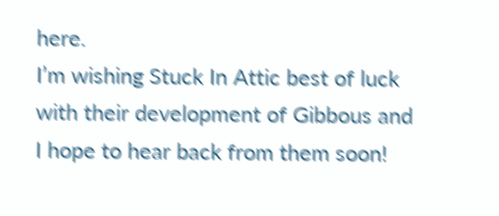here.
I’m wishing Stuck In Attic best of luck with their development of Gibbous and I hope to hear back from them soon!